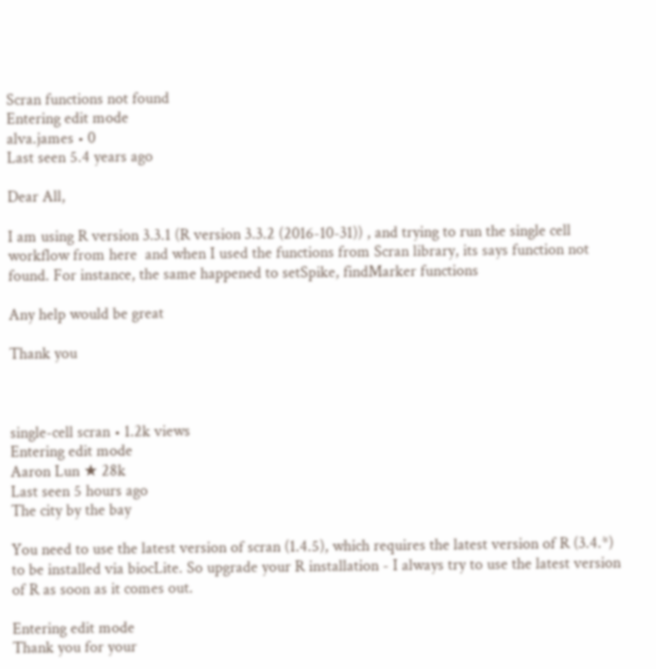Scran functions not found
Entering edit mode
alva.james • 0
Last seen 5.4 years ago

Dear All,

I am using R version 3.3.1 (R version 3.3.2 (2016-10-31)) , and trying to run the single cell workflow from here  and when I used the functions from Scran library, its says function not found. For instance, the same happened to setSpike, findMarker functions

Any help would be great

Thank you



single-cell scran • 1.2k views
Entering edit mode
Aaron Lun ★ 28k
Last seen 5 hours ago
The city by the bay

You need to use the latest version of scran (1.4.5), which requires the latest version of R (3.4.*) to be installed via biocLite. So upgrade your R installation - I always try to use the latest version of R as soon as it comes out.

Entering edit mode
Thank you for your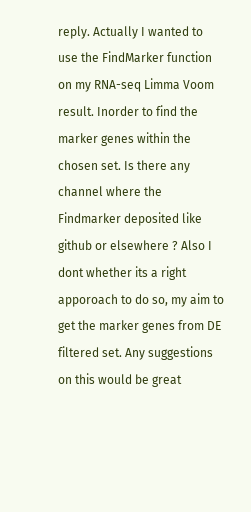reply. Actually I wanted to use the FindMarker function on my RNA-seq Limma Voom result. Inorder to find the marker genes within the chosen set. Is there any channel where the Findmarker deposited like github or elsewhere ? Also I dont whether its a right apporoach to do so, my aim to get the marker genes from DE filtered set. Any suggestions on this would be great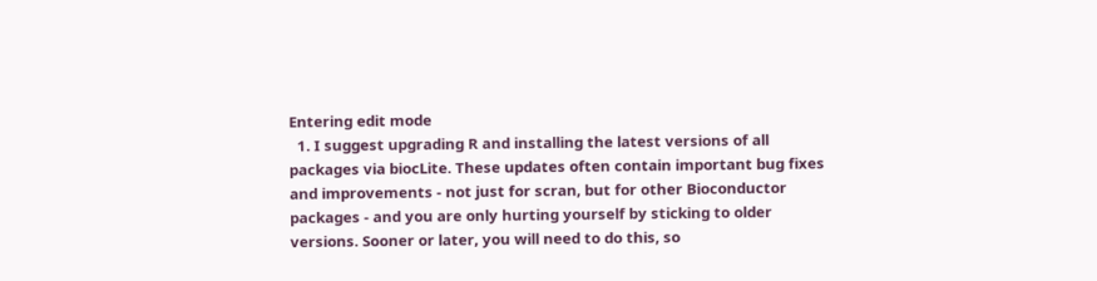Entering edit mode
  1. I suggest upgrading R and installing the latest versions of all packages via biocLite. These updates often contain important bug fixes and improvements - not just for scran, but for other Bioconductor packages - and you are only hurting yourself by sticking to older versions. Sooner or later, you will need to do this, so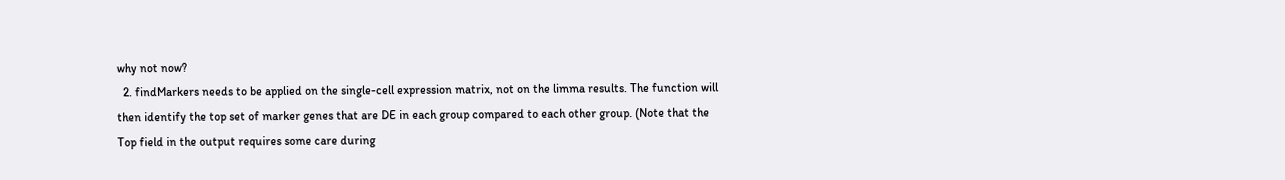why not now?
  2. findMarkers needs to be applied on the single-cell expression matrix, not on the limma results. The function will then identify the top set of marker genes that are DE in each group compared to each other group. (Note that the Top field in the output requires some care during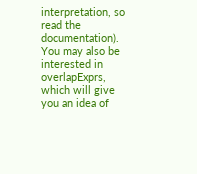interpretation, so read the documentation). You may also be interested in overlapExprs, which will give you an idea of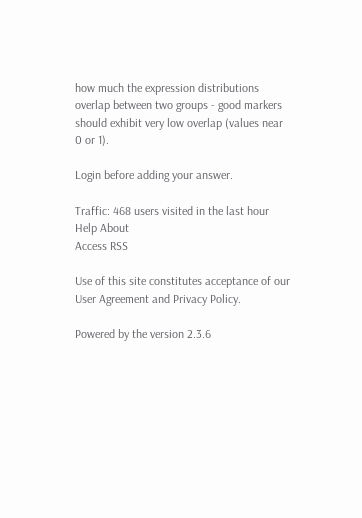how much the expression distributions overlap between two groups - good markers should exhibit very low overlap (values near 0 or 1).

Login before adding your answer.

Traffic: 468 users visited in the last hour
Help About
Access RSS

Use of this site constitutes acceptance of our User Agreement and Privacy Policy.

Powered by the version 2.3.6